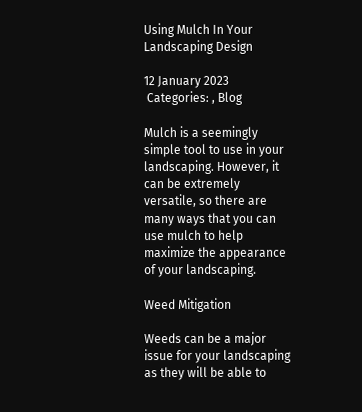Using Mulch In Your Landscaping Design

12 January 2023
 Categories: , Blog

Mulch is a seemingly simple tool to use in your landscaping. However, it can be extremely versatile, so there are many ways that you can use mulch to help maximize the appearance of your landscaping.

Weed Mitigation

Weeds can be a major issue for your landscaping as they will be able to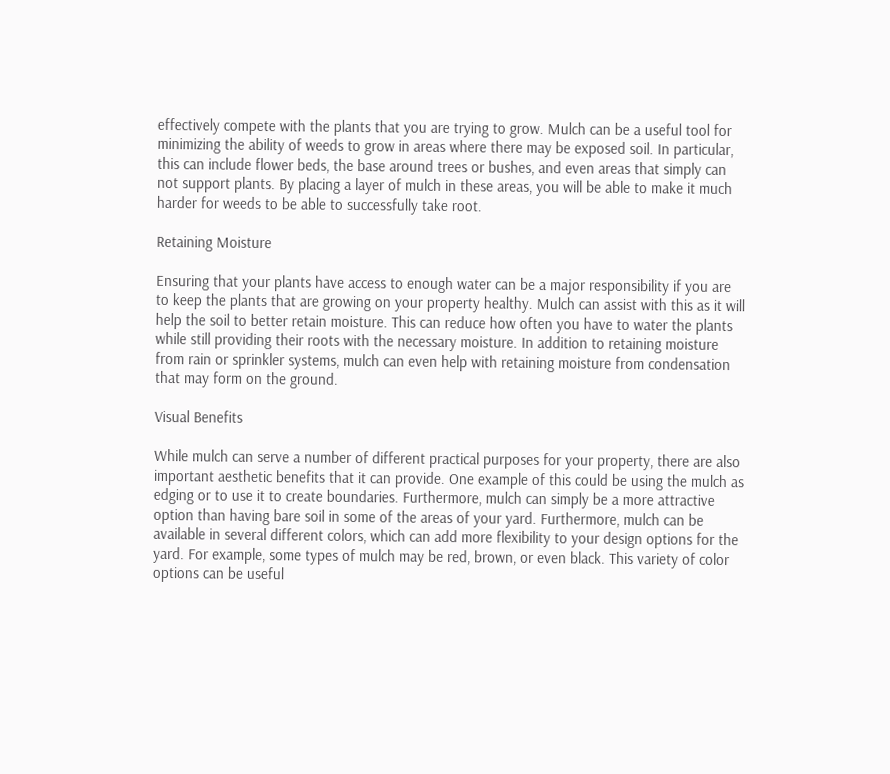effectively compete with the plants that you are trying to grow. Mulch can be a useful tool for minimizing the ability of weeds to grow in areas where there may be exposed soil. In particular, this can include flower beds, the base around trees or bushes, and even areas that simply can not support plants. By placing a layer of mulch in these areas, you will be able to make it much harder for weeds to be able to successfully take root.

Retaining Moisture

Ensuring that your plants have access to enough water can be a major responsibility if you are to keep the plants that are growing on your property healthy. Mulch can assist with this as it will help the soil to better retain moisture. This can reduce how often you have to water the plants while still providing their roots with the necessary moisture. In addition to retaining moisture from rain or sprinkler systems, mulch can even help with retaining moisture from condensation that may form on the ground.

Visual Benefits

While mulch can serve a number of different practical purposes for your property, there are also important aesthetic benefits that it can provide. One example of this could be using the mulch as edging or to use it to create boundaries. Furthermore, mulch can simply be a more attractive option than having bare soil in some of the areas of your yard. Furthermore, mulch can be available in several different colors, which can add more flexibility to your design options for the yard. For example, some types of mulch may be red, brown, or even black. This variety of color options can be useful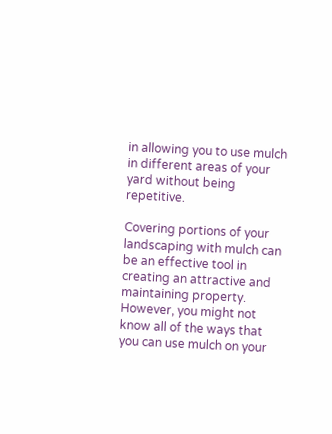in allowing you to use mulch in different areas of your yard without being repetitive.

Covering portions of your landscaping with mulch can be an effective tool in creating an attractive and maintaining property. However, you might not know all of the ways that you can use mulch on your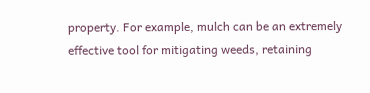property. For example, mulch can be an extremely effective tool for mitigating weeds, retaining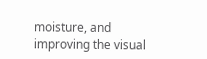moisture, and improving the visual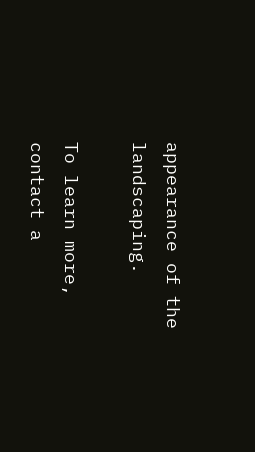appearance of the landscaping.

To learn more, contact a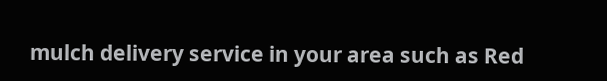mulch delivery service in your area such as Red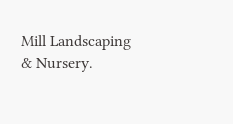Mill Landscaping & Nursery.